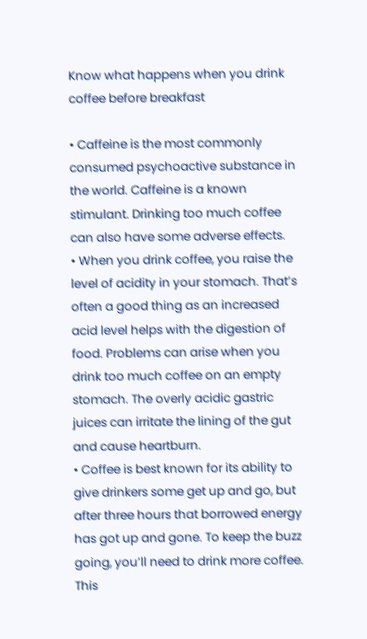Know what happens when you drink coffee before breakfast

• Caffeine is the most commonly consumed psychoactive substance in the world. Caffeine is a known stimulant. Drinking too much coffee can also have some adverse effects.
• When you drink coffee, you raise the level of acidity in your stomach. That’s often a good thing as an increased acid level helps with the digestion of food. Problems can arise when you drink too much coffee on an empty stomach. The overly acidic gastric juices can irritate the lining of the gut and cause heartburn.
• Coffee is best known for its ability to give drinkers some get up and go, but after three hours that borrowed energy has got up and gone. To keep the buzz going, you’ll need to drink more coffee. This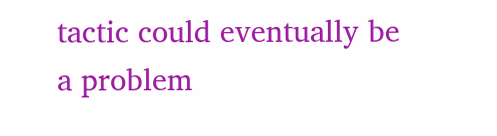tactic could eventually be a problem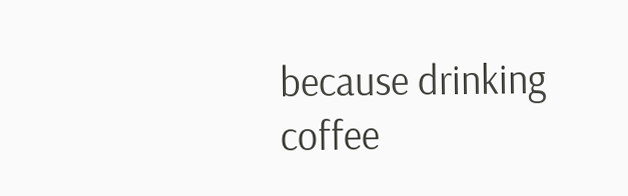because drinking coffee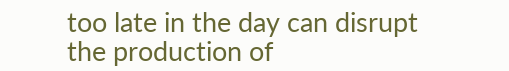too late in the day can disrupt the production of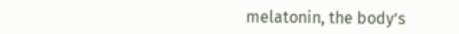melatonin, the body’s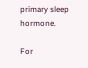primary sleep hormone.

For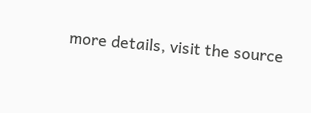more details, visit the source